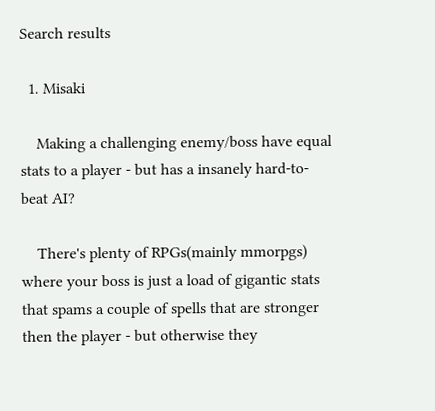Search results

  1. Misaki

    Making a challenging enemy/boss have equal stats to a player - but has a insanely hard-to-beat AI?

    There's plenty of RPGs(mainly mmorpgs) where your boss is just a load of gigantic stats that spams a couple of spells that are stronger then the player - but otherwise they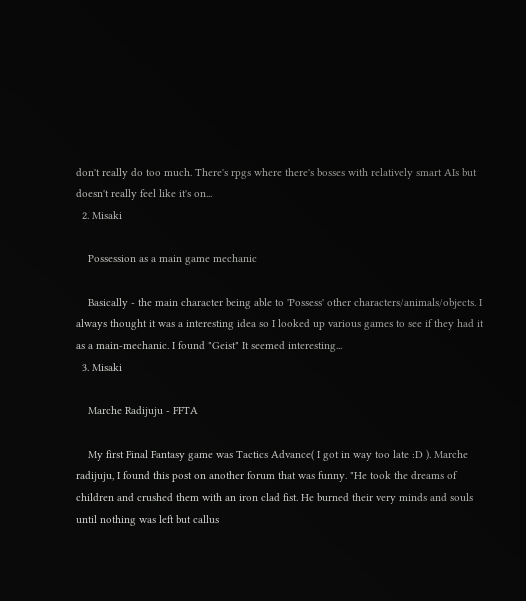don't really do too much. There's rpgs where there's bosses with relatively smart AIs but doesn't really feel like it's on...
  2. Misaki

    Possession as a main game mechanic

    Basically - the main character being able to 'Possess' other characters/animals/objects. I always thought it was a interesting idea so I looked up various games to see if they had it as a main-mechanic. I found "Geist" It seemed interesting...
  3. Misaki

    Marche Radijuju - FFTA

    My first Final Fantasy game was Tactics Advance( I got in way too late :D ). Marche radijuju, I found this post on another forum that was funny. "He took the dreams of children and crushed them with an iron clad fist. He burned their very minds and souls until nothing was left but callus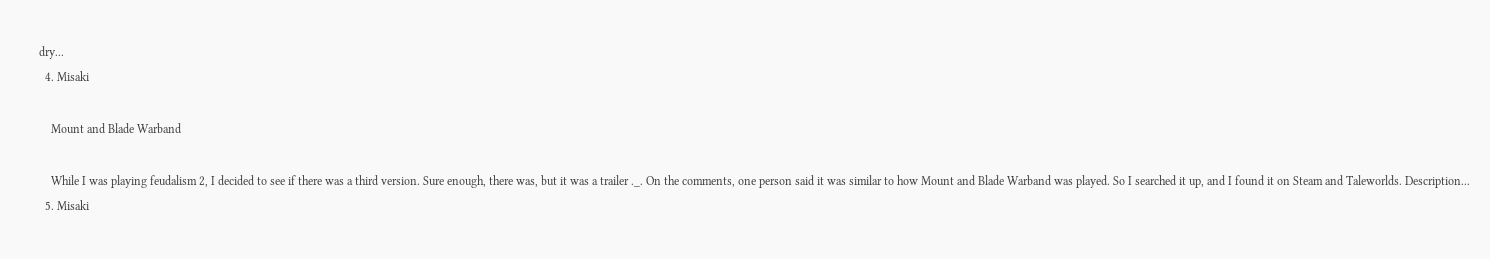dry...
  4. Misaki

    Mount and Blade Warband

    While I was playing feudalism 2, I decided to see if there was a third version. Sure enough, there was, but it was a trailer ._. On the comments, one person said it was similar to how Mount and Blade Warband was played. So I searched it up, and I found it on Steam and Taleworlds. Description...
  5. Misaki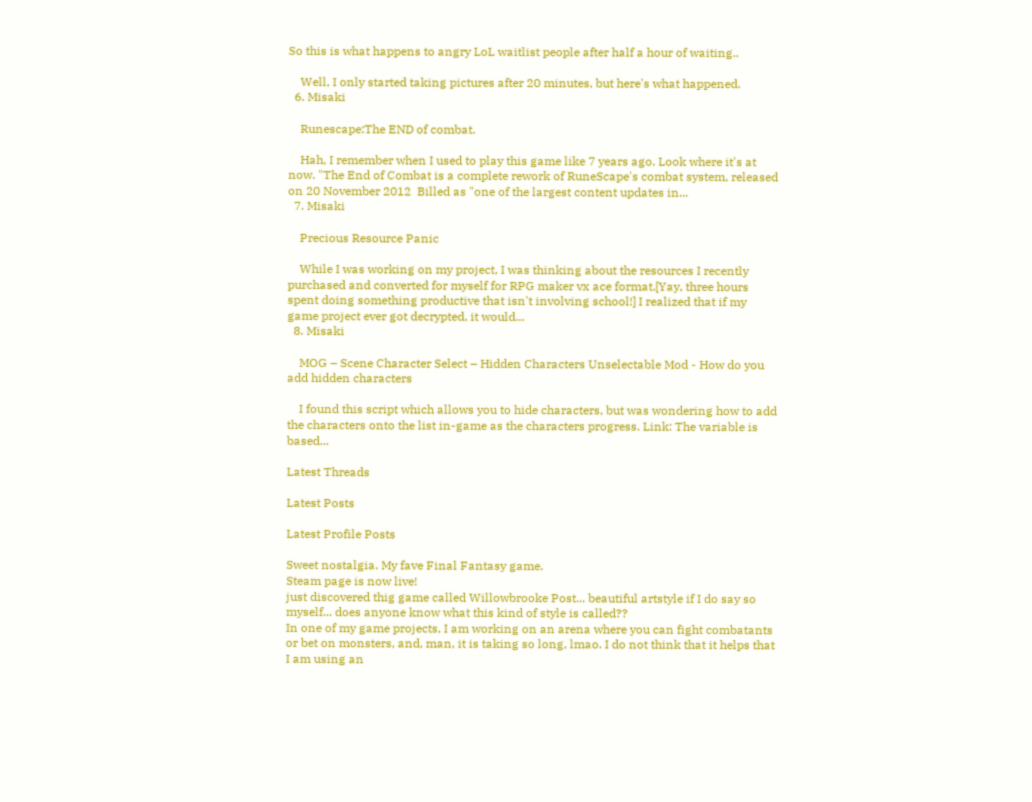So this is what happens to angry LoL waitlist people after half a hour of waiting..

    Well, I only started taking pictures after 20 minutes, but here's what happened.
  6. Misaki

    Runescape:The END of combat.

    Hah, I remember when I used to play this game like 7 years ago. Look where it's at now. "The End of Combat is a complete rework of RuneScape's combat system, released on 20 November 2012  Billed as "one of the largest content updates in...
  7. Misaki

    Precious Resource Panic

    While I was working on my project, I was thinking about the resources I recently purchased and converted for myself for RPG maker vx ace format.[Yay, three hours spent doing something productive that isn't involving school!] I realized that if my game project ever got decrypted, it would...
  8. Misaki

    MOG – Scene Character Select – Hidden Characters Unselectable Mod - How do you add hidden characters

    I found this script which allows you to hide characters, but was wondering how to add the characters onto the list in-game as the characters progress. Link: The variable is based...

Latest Threads

Latest Posts

Latest Profile Posts

Sweet nostalgia. My fave Final Fantasy game.
Steam page is now live!
just discovered thig game called Willowbrooke Post... beautiful artstyle if I do say so myself... does anyone know what this kind of style is called??
In one of my game projects, I am working on an arena where you can fight combatants or bet on monsters, and, man, it is taking so long, lmao. I do not think that it helps that I am using an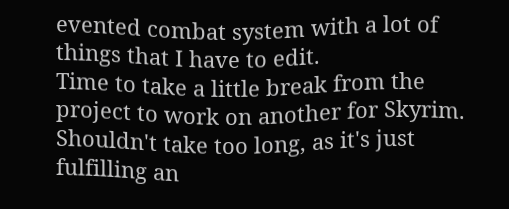evented combat system with a lot of things that I have to edit.
Time to take a little break from the project to work on another for Skyrim. Shouldn't take too long, as it's just fulfilling an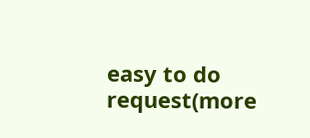easy to do request(more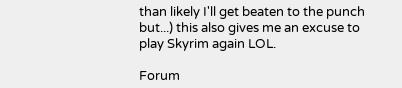than likely I'll get beaten to the punch but...) this also gives me an excuse to play Skyrim again LOL.

Forum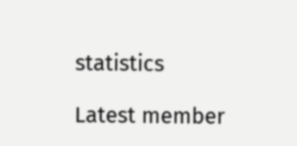statistics

Latest member